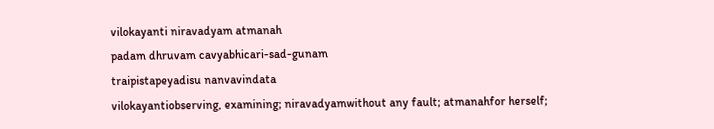vilokayanti niravadyam atmanah
padam dhruvam cavyabhicari-sad-gunam
traipistapeyadisu nanvavindata
vilokayantiobserving, examining; niravadyamwithout any fault; atmanahfor herself;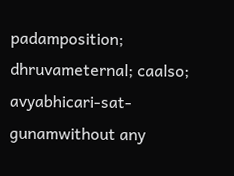padamposition; dhruvameternal; caalso; avyabhicari-sat-gunamwithout any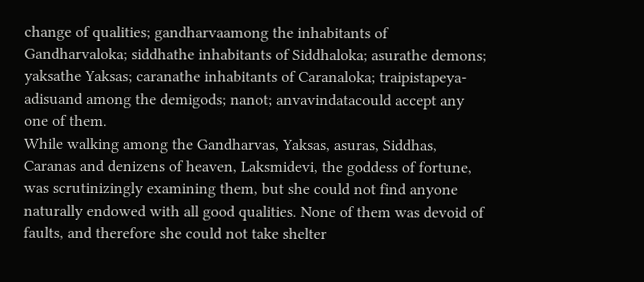change of qualities; gandharvaamong the inhabitants of Gandharvaloka; siddhathe inhabitants of Siddhaloka; asurathe demons; yaksathe Yaksas; caranathe inhabitants of Caranaloka; traipistapeya-adisuand among the demigods; nanot; anvavindatacould accept any one of them.
While walking among the Gandharvas, Yaksas, asuras, Siddhas, Caranas and denizens of heaven, Laksmidevi, the goddess of fortune, was scrutinizingly examining them, but she could not find anyone naturally endowed with all good qualities. None of them was devoid of faults, and therefore she could not take shelter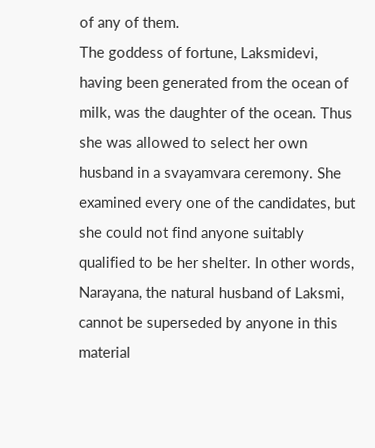of any of them.
The goddess of fortune, Laksmidevi, having been generated from the ocean of milk, was the daughter of the ocean. Thus she was allowed to select her own husband in a svayamvara ceremony. She examined every one of the candidates, but she could not find anyone suitably qualified to be her shelter. In other words, Narayana, the natural husband of Laksmi, cannot be superseded by anyone in this material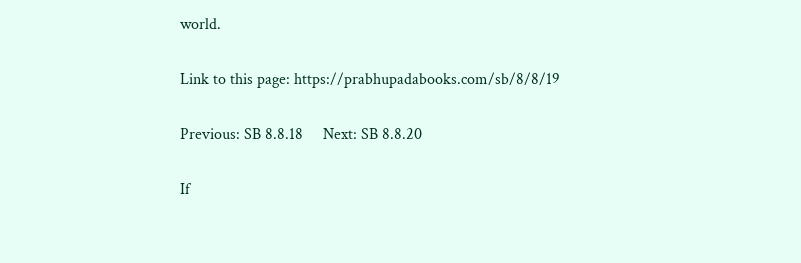world.

Link to this page: https://prabhupadabooks.com/sb/8/8/19

Previous: SB 8.8.18     Next: SB 8.8.20

If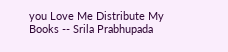you Love Me Distribute My Books -- Srila Prabhupada